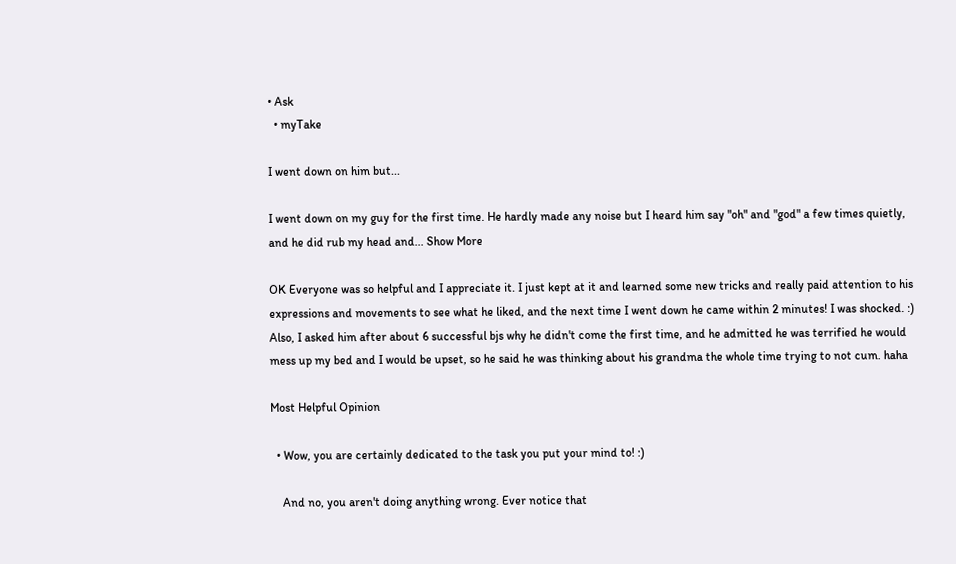• Ask
  • myTake

I went down on him but...

I went down on my guy for the first time. He hardly made any noise but I heard him say "oh" and "god" a few times quietly, and he did rub my head and... Show More

OK Everyone was so helpful and I appreciate it. I just kept at it and learned some new tricks and really paid attention to his expressions and movements to see what he liked, and the next time I went down he came within 2 minutes! I was shocked. :)
Also, I asked him after about 6 successful bjs why he didn't come the first time, and he admitted he was terrified he would mess up my bed and I would be upset, so he said he was thinking about his grandma the whole time trying to not cum. haha

Most Helpful Opinion

  • Wow, you are certainly dedicated to the task you put your mind to! :)

    And no, you aren't doing anything wrong. Ever notice that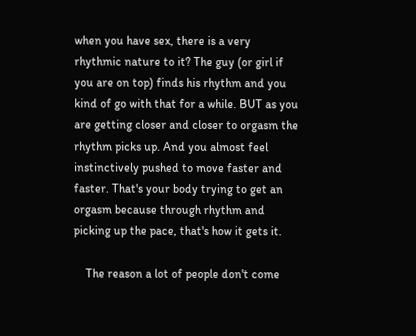when you have sex, there is a very rhythmic nature to it? The guy (or girl if you are on top) finds his rhythm and you kind of go with that for a while. BUT as you are getting closer and closer to orgasm the rhythm picks up. And you almost feel instinctively pushed to move faster and faster. That's your body trying to get an orgasm because through rhythm and picking up the pace, that's how it gets it.

    The reason a lot of people don't come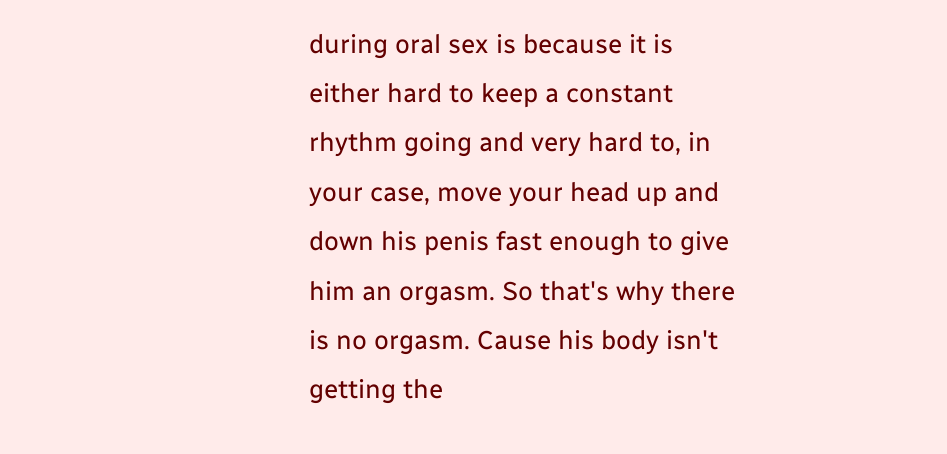during oral sex is because it is either hard to keep a constant rhythm going and very hard to, in your case, move your head up and down his penis fast enough to give him an orgasm. So that's why there is no orgasm. Cause his body isn't getting the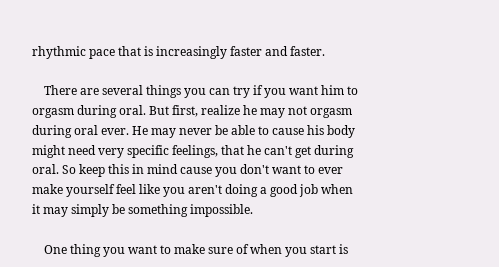rhythmic pace that is increasingly faster and faster.

    There are several things you can try if you want him to orgasm during oral. But first, realize he may not orgasm during oral ever. He may never be able to cause his body might need very specific feelings, that he can't get during oral. So keep this in mind cause you don't want to ever make yourself feel like you aren't doing a good job when it may simply be something impossible.

    One thing you want to make sure of when you start is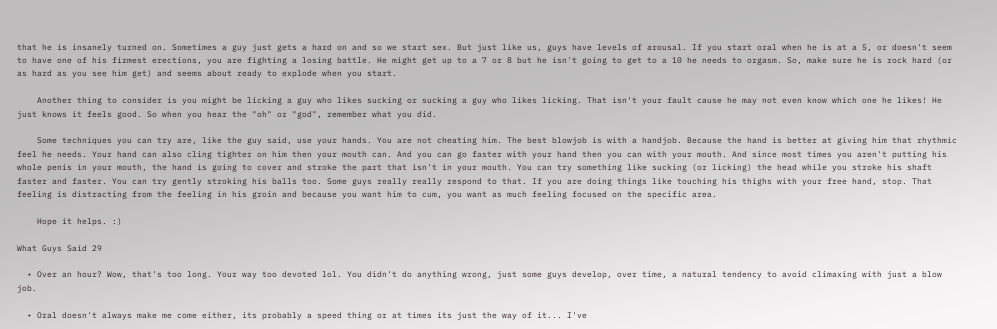that he is insanely turned on. Sometimes a guy just gets a hard on and so we start sex. But just like us, guys have levels of arousal. If you start oral when he is at a 5, or doesn't seem to have one of his firmest erections, you are fighting a losing battle. He might get up to a 7 or 8 but he isn't going to get to a 10 he needs to orgasm. So, make sure he is rock hard (or as hard as you see him get) and seems about ready to explode when you start.

    Another thing to consider is you might be licking a guy who likes sucking or sucking a guy who likes licking. That isn't your fault cause he may not even know which one he likes! He just knows it feels good. So when you hear the "oh" or "god", remember what you did.

    Some techniques you can try are, like the guy said, use your hands. You are not cheating him. The best blowjob is with a handjob. Because the hand is better at giving him that rhythmic feel he needs. Your hand can also cling tighter on him then your mouth can. And you can go faster with your hand then you can with your mouth. And since most times you aren't putting his whole penis in your mouth, the hand is going to cover and stroke the part that isn't in your mouth. You can try something like sucking (or licking) the head while you stroke his shaft faster and faster. You can try gently stroking his balls too. Some guys really really respond to that. If you are doing things like touching his thighs with your free hand, stop. That feeling is distracting from the feeling in his groin and because you want him to cum, you want as much feeling focused on the specific area.

    Hope it helps. :)

What Guys Said 29

  • Over an hour? Wow, that's too long. Your way too devoted lol. You didn't do anything wrong, just some guys develop, over time, a natural tendency to avoid climaxing with just a blow job.

  • Oral doesn't always make me come either, its probably a speed thing or at times its just the way of it... I've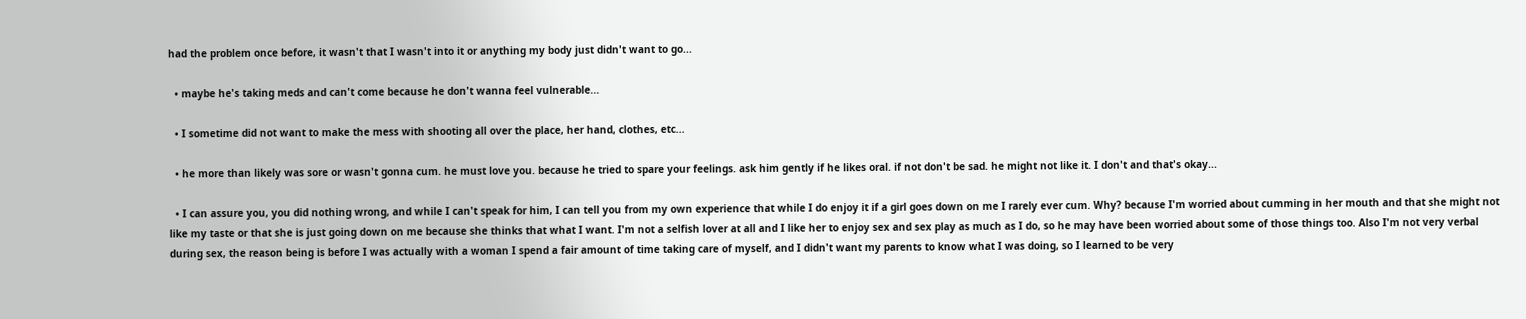had the problem once before, it wasn't that I wasn't into it or anything my body just didn't want to go...

  • maybe he's taking meds and can't come because he don't wanna feel vulnerable...

  • I sometime did not want to make the mess with shooting all over the place, her hand, clothes, etc...

  • he more than likely was sore or wasn't gonna cum. he must love you. because he tried to spare your feelings. ask him gently if he likes oral. if not don't be sad. he might not like it. I don't and that's okay...

  • I can assure you, you did nothing wrong, and while I can't speak for him, I can tell you from my own experience that while I do enjoy it if a girl goes down on me I rarely ever cum. Why? because I'm worried about cumming in her mouth and that she might not like my taste or that she is just going down on me because she thinks that what I want. I'm not a selfish lover at all and I like her to enjoy sex and sex play as much as I do, so he may have been worried about some of those things too. Also I'm not very verbal during sex, the reason being is before I was actually with a woman I spend a fair amount of time taking care of myself, and I didn't want my parents to know what I was doing, so I learned to be very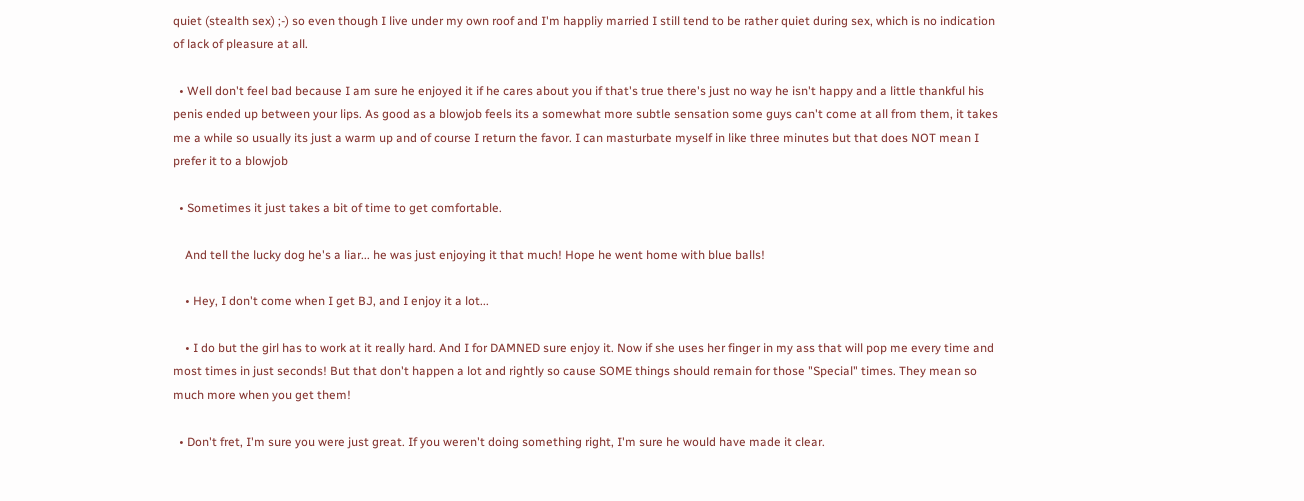quiet (stealth sex) ;-) so even though I live under my own roof and I'm happliy married I still tend to be rather quiet during sex, which is no indication of lack of pleasure at all.

  • Well don't feel bad because I am sure he enjoyed it if he cares about you if that's true there's just no way he isn't happy and a little thankful his penis ended up between your lips. As good as a blowjob feels its a somewhat more subtle sensation some guys can't come at all from them, it takes me a while so usually its just a warm up and of course I return the favor. I can masturbate myself in like three minutes but that does NOT mean I prefer it to a blowjob

  • Sometimes it just takes a bit of time to get comfortable.

    And tell the lucky dog he's a liar... he was just enjoying it that much! Hope he went home with blue balls!

    • Hey, I don't come when I get BJ, and I enjoy it a lot...

    • I do but the girl has to work at it really hard. And I for DAMNED sure enjoy it. Now if she uses her finger in my ass that will pop me every time and most times in just seconds! But that don't happen a lot and rightly so cause SOME things should remain for those "Special" times. They mean so much more when you get them!

  • Don't fret, I'm sure you were just great. If you weren't doing something right, I'm sure he would have made it clear.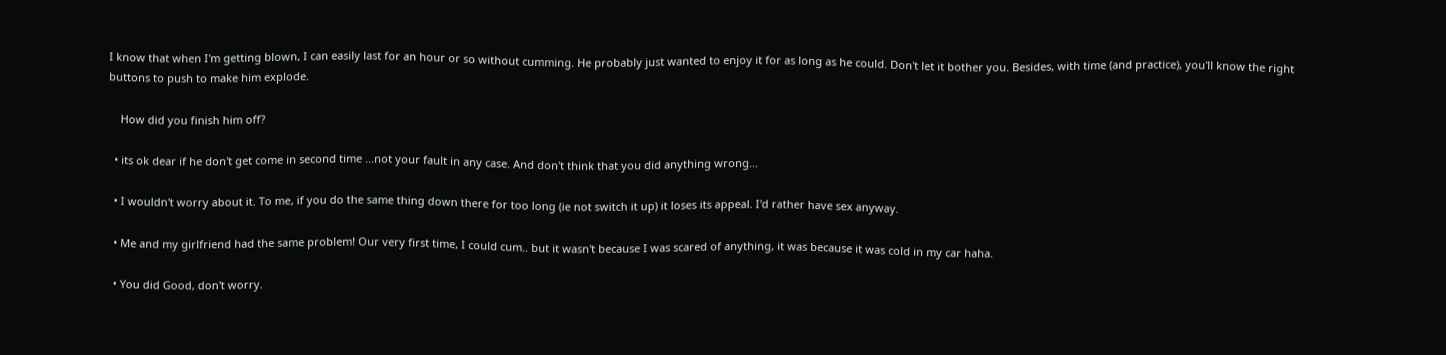I know that when I'm getting blown, I can easily last for an hour or so without cumming. He probably just wanted to enjoy it for as long as he could. Don't let it bother you. Besides, with time (and practice), you'll know the right buttons to push to make him explode.

    How did you finish him off?

  • its ok dear if he don't get come in second time ...not your fault in any case. And don't think that you did anything wrong...

  • I wouldn't worry about it. To me, if you do the same thing down there for too long (ie not switch it up) it loses its appeal. I'd rather have sex anyway.

  • Me and my girlfriend had the same problem! Our very first time, I could cum.. but it wasn't because I was scared of anything, it was because it was cold in my car haha.

  • You did Good, don't worry.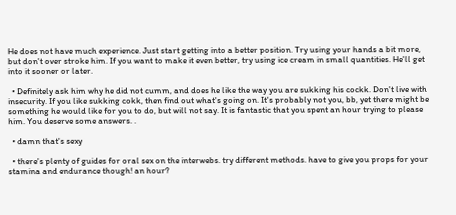He does not have much experience. Just start getting into a better position. Try using your hands a bit more, but don't over stroke him. If you want to make it even better, try using ice cream in small quantities. He'll get into it sooner or later.

  • Definitely ask him why he did not cumm, and does he like the way you are sukking his cockk. Don't live with insecurity. If you like sukking cokk, then find out what's going on. It's probably not you, bb, yet there might be something he would like for you to do, but will not say. It is fantastic that you spent an hour trying to please him. You deserve some answers. .

  • damn that's sexy

  • there's plenty of guides for oral sex on the interwebs. try different methods. have to give you props for your stamina and endurance though! an hour?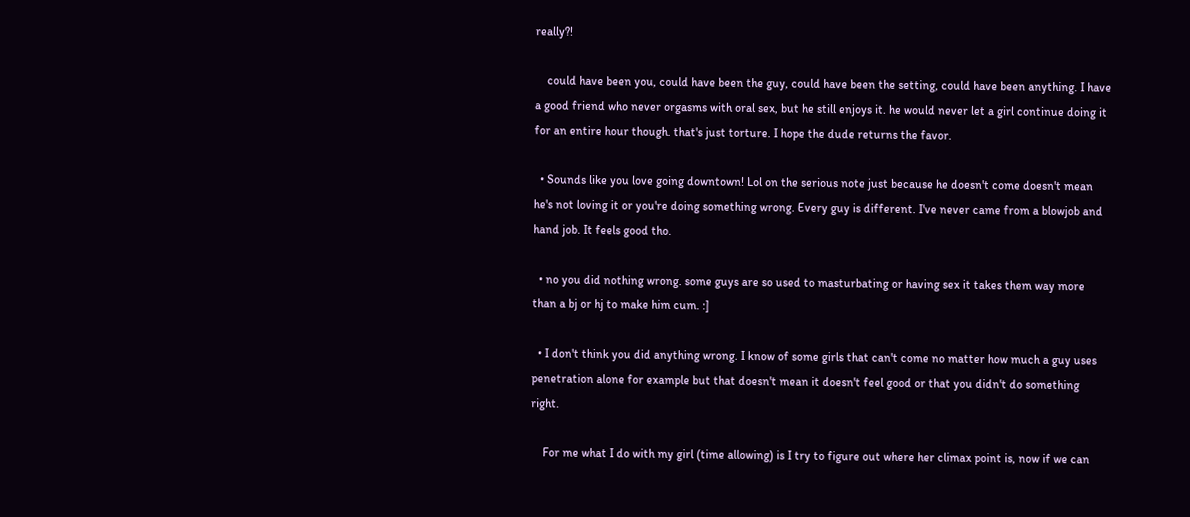really?!

    could have been you, could have been the guy, could have been the setting, could have been anything. I have a good friend who never orgasms with oral sex, but he still enjoys it. he would never let a girl continue doing it for an entire hour though. that's just torture. I hope the dude returns the favor.

  • Sounds like you love going downtown! Lol on the serious note just because he doesn't come doesn't mean he's not loving it or you're doing something wrong. Every guy is different. I've never came from a blowjob and hand job. It feels good tho.

  • no you did nothing wrong. some guys are so used to masturbating or having sex it takes them way more than a bj or hj to make him cum. :]

  • I don't think you did anything wrong. I know of some girls that can't come no matter how much a guy uses penetration alone for example but that doesn't mean it doesn't feel good or that you didn't do something right.

    For me what I do with my girl (time allowing) is I try to figure out where her climax point is, now if we can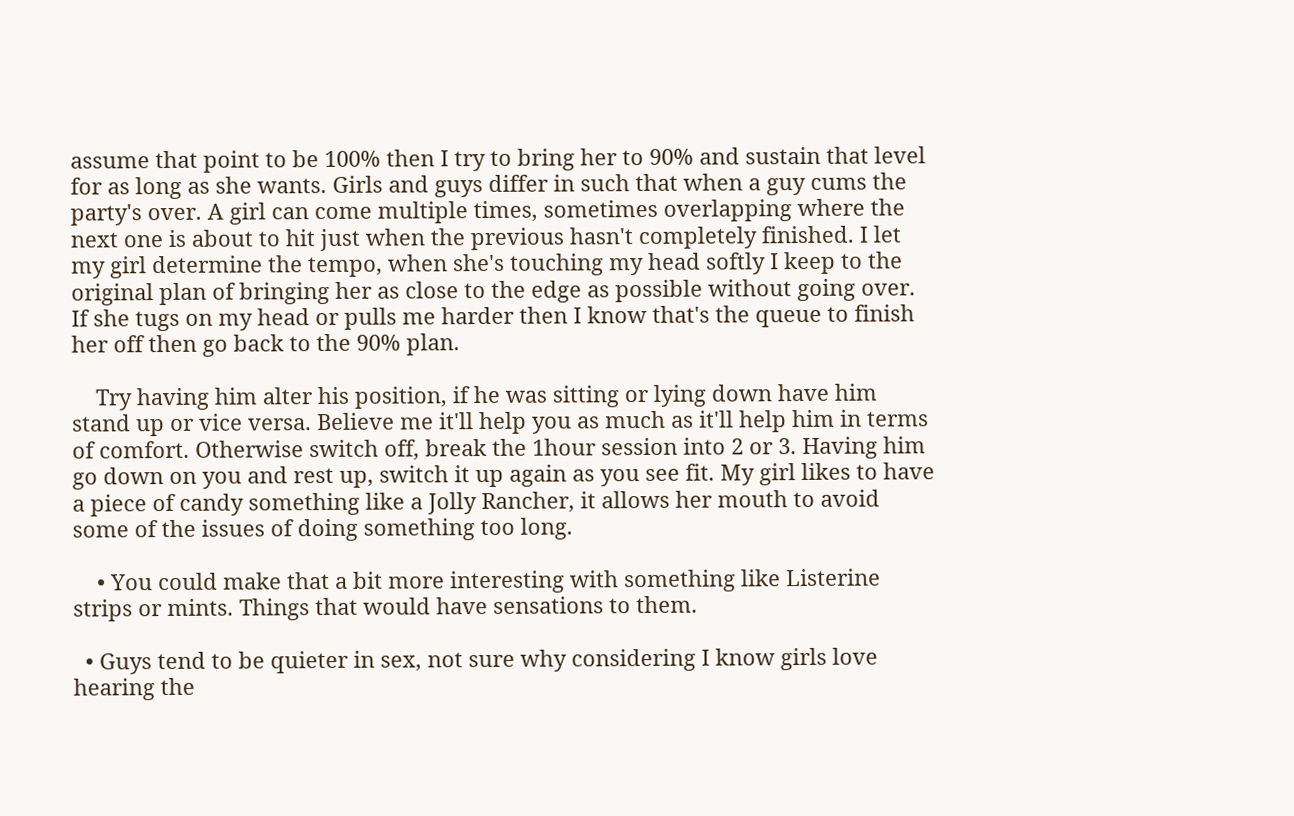assume that point to be 100% then I try to bring her to 90% and sustain that level for as long as she wants. Girls and guys differ in such that when a guy cums the party's over. A girl can come multiple times, sometimes overlapping where the next one is about to hit just when the previous hasn't completely finished. I let my girl determine the tempo, when she's touching my head softly I keep to the original plan of bringing her as close to the edge as possible without going over. If she tugs on my head or pulls me harder then I know that's the queue to finish her off then go back to the 90% plan.

    Try having him alter his position, if he was sitting or lying down have him stand up or vice versa. Believe me it'll help you as much as it'll help him in terms of comfort. Otherwise switch off, break the 1hour session into 2 or 3. Having him go down on you and rest up, switch it up again as you see fit. My girl likes to have a piece of candy something like a Jolly Rancher, it allows her mouth to avoid some of the issues of doing something too long.

    • You could make that a bit more interesting with something like Listerine strips or mints. Things that would have sensations to them.

  • Guys tend to be quieter in sex, not sure why considering I know girls love hearing the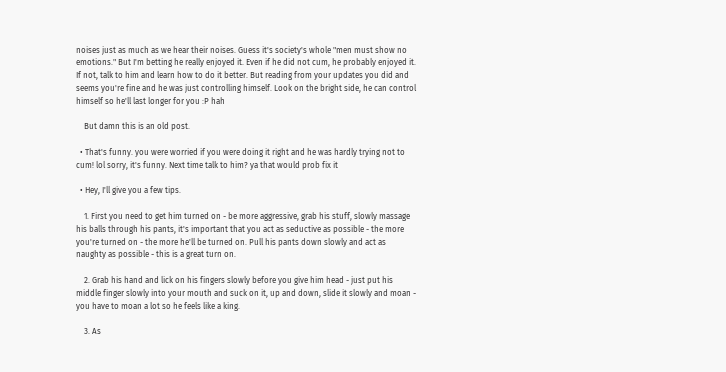noises just as much as we hear their noises. Guess it's society's whole "men must show no emotions." But I'm betting he really enjoyed it. Even if he did not cum, he probably enjoyed it. If not, talk to him and learn how to do it better. But reading from your updates you did and seems you're fine and he was just controlling himself. Look on the bright side, he can control himself so he'll last longer for you :P hah

    But damn this is an old post.

  • That's funny. you were worried if you were doing it right and he was hardly trying not to cum! lol sorry, it's funny. Next time talk to him? ya that would prob fix it

  • Hey, I'll give you a few tips.

    1. First you need to get him turned on - be more aggressive, grab his stuff, slowly massage his balls through his pants, it's important that you act as seductive as possible - the more you're turned on - the more he'll be turned on. Pull his pants down slowly and act as naughty as possible - this is a great turn on.

    2. Grab his hand and lick on his fingers slowly before you give him head - just put his middle finger slowly into your mouth and suck on it, up and down, slide it slowly and moan - you have to moan a lot so he feels like a king.

    3. As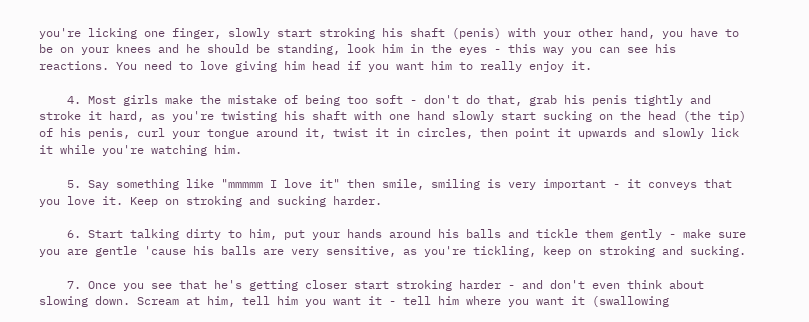you're licking one finger, slowly start stroking his shaft (penis) with your other hand, you have to be on your knees and he should be standing, look him in the eyes - this way you can see his reactions. You need to love giving him head if you want him to really enjoy it.

    4. Most girls make the mistake of being too soft - don't do that, grab his penis tightly and stroke it hard, as you're twisting his shaft with one hand slowly start sucking on the head (the tip) of his penis, curl your tongue around it, twist it in circles, then point it upwards and slowly lick it while you're watching him.

    5. Say something like "mmmmm I love it" then smile, smiling is very important - it conveys that you love it. Keep on stroking and sucking harder.

    6. Start talking dirty to him, put your hands around his balls and tickle them gently - make sure you are gentle 'cause his balls are very sensitive, as you're tickling, keep on stroking and sucking.

    7. Once you see that he's getting closer start stroking harder - and don't even think about slowing down. Scream at him, tell him you want it - tell him where you want it (swallowing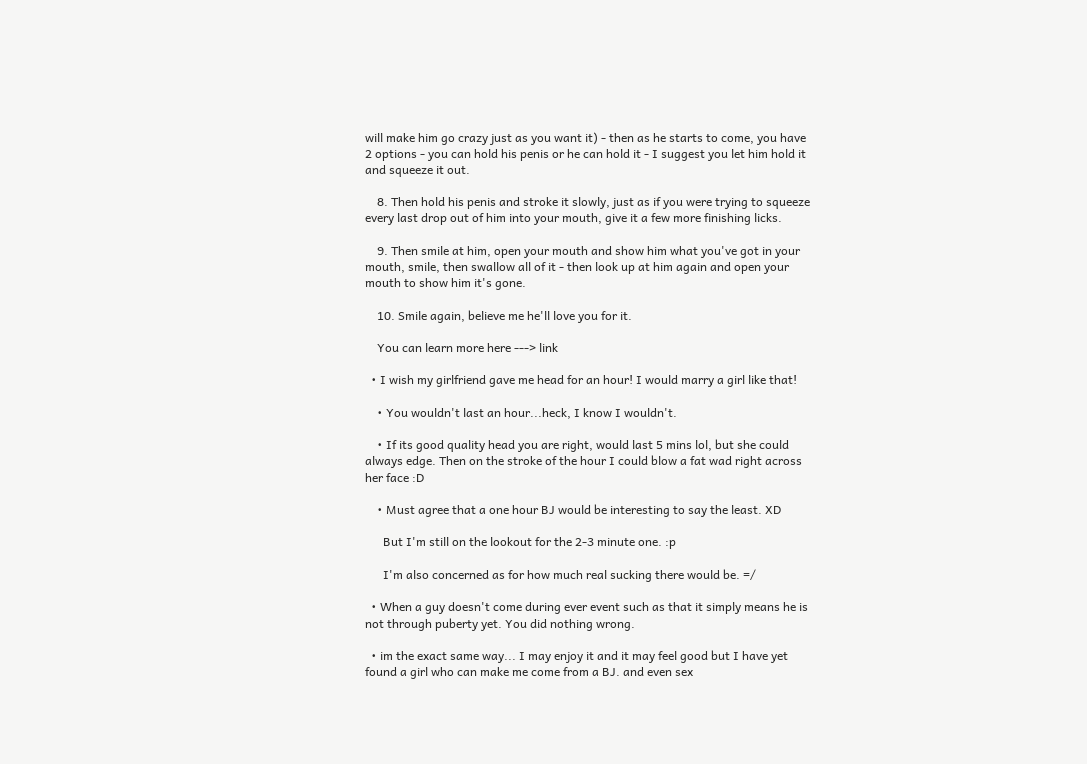will make him go crazy just as you want it) - then as he starts to come, you have 2 options - you can hold his penis or he can hold it - I suggest you let him hold it and squeeze it out.

    8. Then hold his penis and stroke it slowly, just as if you were trying to squeeze every last drop out of him into your mouth, give it a few more finishing licks.

    9. Then smile at him, open your mouth and show him what you've got in your mouth, smile, then swallow all of it - then look up at him again and open your mouth to show him it's gone.

    10. Smile again, believe me he'll love you for it.

    You can learn more here ---> link

  • I wish my girlfriend gave me head for an hour! I would marry a girl like that!

    • You wouldn't last an hour...heck, I know I wouldn't.

    • If its good quality head you are right, would last 5 mins lol, but she could always edge. Then on the stroke of the hour I could blow a fat wad right across her face :D

    • Must agree that a one hour BJ would be interesting to say the least. XD

      But I'm still on the lookout for the 2-3 minute one. :p

      I'm also concerned as for how much real sucking there would be. =/

  • When a guy doesn't come during ever event such as that it simply means he is not through puberty yet. You did nothing wrong.

  • im the exact same way... I may enjoy it and it may feel good but I have yet found a girl who can make me come from a BJ. and even sex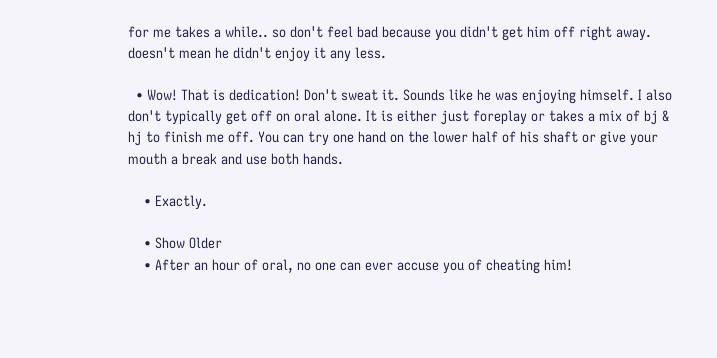for me takes a while.. so don't feel bad because you didn't get him off right away. doesn't mean he didn't enjoy it any less.

  • Wow! That is dedication! Don't sweat it. Sounds like he was enjoying himself. I also don't typically get off on oral alone. It is either just foreplay or takes a mix of bj & hj to finish me off. You can try one hand on the lower half of his shaft or give your mouth a break and use both hands.

    • Exactly.

    • Show Older
    • After an hour of oral, no one can ever accuse you of cheating him!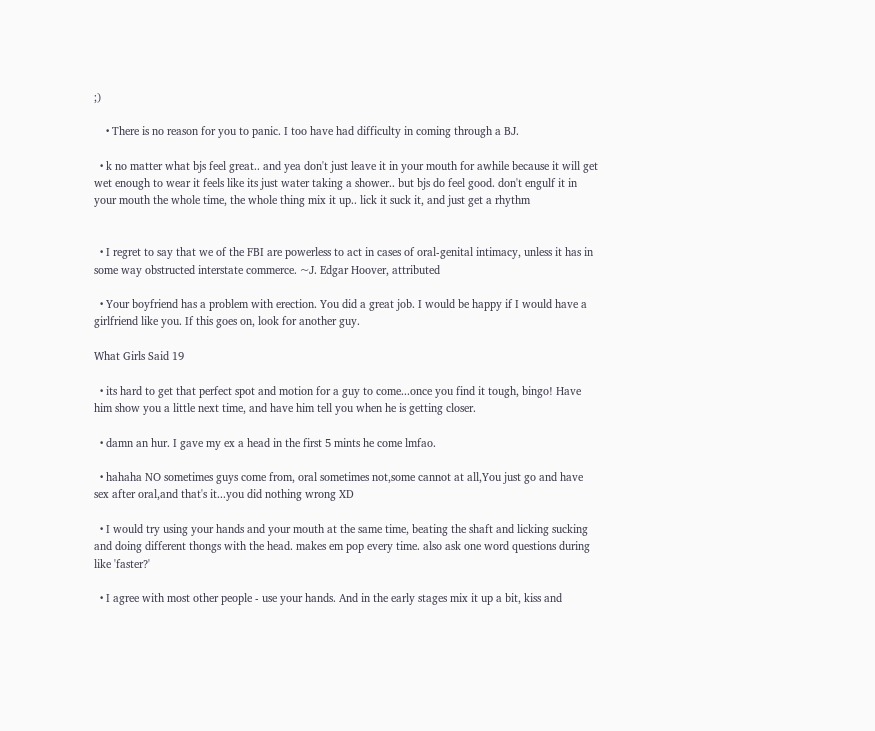;)

    • There is no reason for you to panic. I too have had difficulty in coming through a BJ.

  • k no matter what bjs feel great.. and yea don't just leave it in your mouth for awhile because it will get wet enough to wear it feels like its just water taking a shower.. but bjs do feel good. don't engulf it in your mouth the whole time, the whole thing mix it up.. lick it suck it, and just get a rhythm


  • I regret to say that we of the FBI are powerless to act in cases of oral-genital intimacy, unless it has in some way obstructed interstate commerce. ~J. Edgar Hoover, attributed

  • Your boyfriend has a problem with erection. You did a great job. I would be happy if I would have a girlfriend like you. If this goes on, look for another guy.

What Girls Said 19

  • its hard to get that perfect spot and motion for a guy to come...once you find it tough, bingo! Have him show you a little next time, and have him tell you when he is getting closer.

  • damn an hur. I gave my ex a head in the first 5 mints he come lmfao.

  • hahaha NO sometimes guys come from, oral sometimes not,some cannot at all,You just go and have sex after oral,and that's it...you did nothing wrong XD

  • I would try using your hands and your mouth at the same time, beating the shaft and licking sucking and doing different thongs with the head. makes em pop every time. also ask one word questions during like 'faster?'

  • I agree with most other people - use your hands. And in the early stages mix it up a bit, kiss and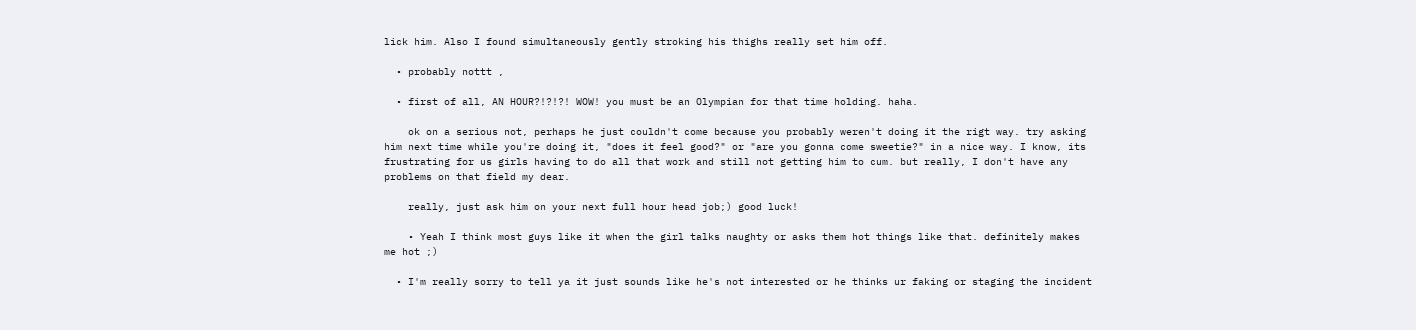lick him. Also I found simultaneously gently stroking his thighs really set him off.

  • probably nottt ,

  • first of all, AN HOUR?!?!?! WOW! you must be an Olympian for that time holding. haha.

    ok on a serious not, perhaps he just couldn't come because you probably weren't doing it the rigt way. try asking him next time while you're doing it, "does it feel good?" or "are you gonna come sweetie?" in a nice way. I know, its frustrating for us girls having to do all that work and still not getting him to cum. but really, I don't have any problems on that field my dear.

    really, just ask him on your next full hour head job;) good luck!

    • Yeah I think most guys like it when the girl talks naughty or asks them hot things like that. definitely makes me hot ;)

  • I'm really sorry to tell ya it just sounds like he's not interested or he thinks ur faking or staging the incident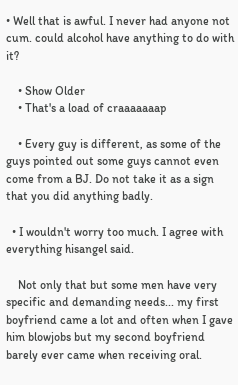• Well that is awful. I never had anyone not cum. could alcohol have anything to do with it?

    • Show Older
    • That's a load of craaaaaaap

    • Every guy is different, as some of the guys pointed out some guys cannot even come from a BJ. Do not take it as a sign that you did anything badly.

  • I wouldn't worry too much. I agree with everything hisangel said.

    Not only that but some men have very specific and demanding needs... my first boyfriend came a lot and often when I gave him blowjobs but my second boyfriend barely ever came when receiving oral.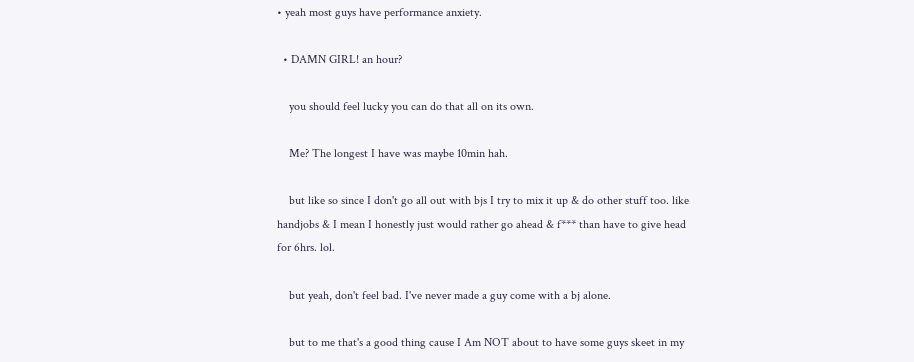• yeah most guys have performance anxiety.

  • DAMN GIRL! an hour?

    you should feel lucky you can do that all on its own.

    Me? The longest I have was maybe 10min hah.

    but like so since I don't go all out with bjs I try to mix it up & do other stuff too. like handjobs & I mean I honestly just would rather go ahead & f*** than have to give head for 6hrs. lol.

    but yeah, don't feel bad. I've never made a guy come with a bj alone.

    but to me that's a good thing cause I Am NOT about to have some guys skeet in my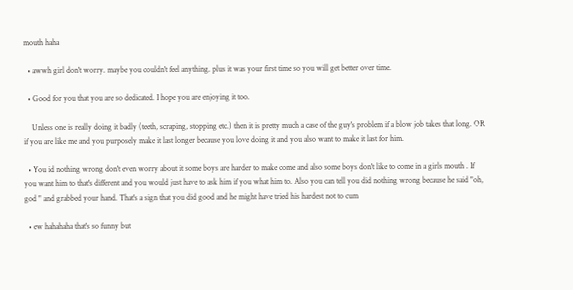mouth haha

  • awwh girl don't worry. maybe you couldn't feel anything. plus it was your first time so you will get better over time.

  • Good for you that you are so dedicated. I hope you are enjoying it too.

    Unless one is really doing it badly (teeth, scraping, stopping etc.) then it is pretty much a case of the guy's problem if a blow job takes that long. OR if you are like me and you purposely make it last longer because you love doing it and you also want to make it last for him.

  • You id nothing wrong don't even worry about it some boys are harder to make come and also some boys don't like to come in a girls mouth . If you want him to that's different and you would just have to ask him if you what him to. Also you can tell you did nothing wrong because he said "oh, god " and grabbed your hand. That's a sign that you did good and he might have tried his hardest not to cum

  • ew hahahaha that's so funny but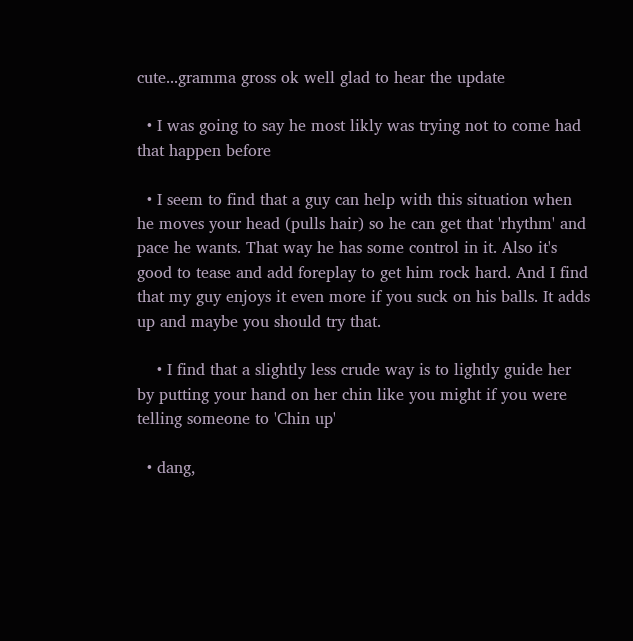cute...gramma gross ok well glad to hear the update

  • I was going to say he most likly was trying not to come had that happen before

  • I seem to find that a guy can help with this situation when he moves your head (pulls hair) so he can get that 'rhythm' and pace he wants. That way he has some control in it. Also it's good to tease and add foreplay to get him rock hard. And I find that my guy enjoys it even more if you suck on his balls. It adds up and maybe you should try that.

    • I find that a slightly less crude way is to lightly guide her by putting your hand on her chin like you might if you were telling someone to 'Chin up'

  • dang,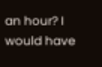an hour? I would have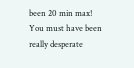been 20 min max! You must have been really desperate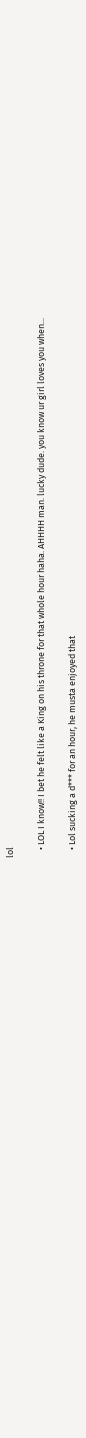lol

    • LOL I know!! I bet he felt like a King on his throne for that whole hour haha. AHHHH man. lucky dude. you know ur girl loves you when...

    • Lol sucking a d*** for an hour, he musta enjoyed that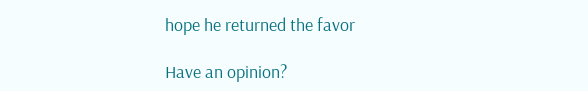hope he returned the favor

Have an opinion?